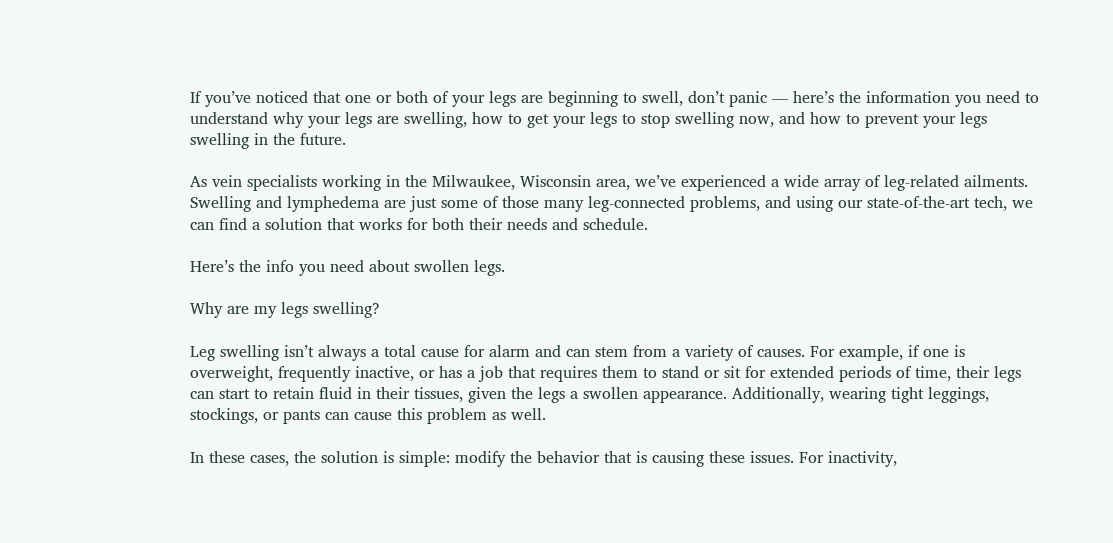If you’ve noticed that one or both of your legs are beginning to swell, don’t panic — here’s the information you need to understand why your legs are swelling, how to get your legs to stop swelling now, and how to prevent your legs swelling in the future.

As vein specialists working in the Milwaukee, Wisconsin area, we’ve experienced a wide array of leg-related ailments. Swelling and lymphedema are just some of those many leg-connected problems, and using our state-of-the-art tech, we can find a solution that works for both their needs and schedule.

Here’s the info you need about swollen legs.

Why are my legs swelling?

Leg swelling isn’t always a total cause for alarm and can stem from a variety of causes. For example, if one is overweight, frequently inactive, or has a job that requires them to stand or sit for extended periods of time, their legs can start to retain fluid in their tissues, given the legs a swollen appearance. Additionally, wearing tight leggings, stockings, or pants can cause this problem as well.

In these cases, the solution is simple: modify the behavior that is causing these issues. For inactivity,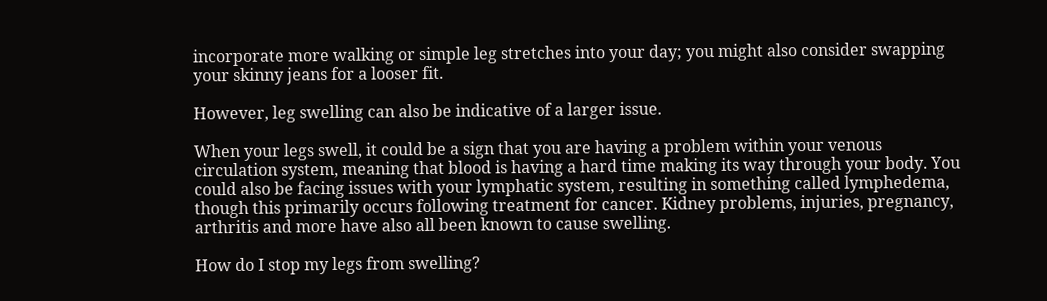incorporate more walking or simple leg stretches into your day; you might also consider swapping your skinny jeans for a looser fit.

However, leg swelling can also be indicative of a larger issue.

When your legs swell, it could be a sign that you are having a problem within your venous circulation system, meaning that blood is having a hard time making its way through your body. You could also be facing issues with your lymphatic system, resulting in something called lymphedema, though this primarily occurs following treatment for cancer. Kidney problems, injuries, pregnancy, arthritis and more have also all been known to cause swelling.

How do I stop my legs from swelling?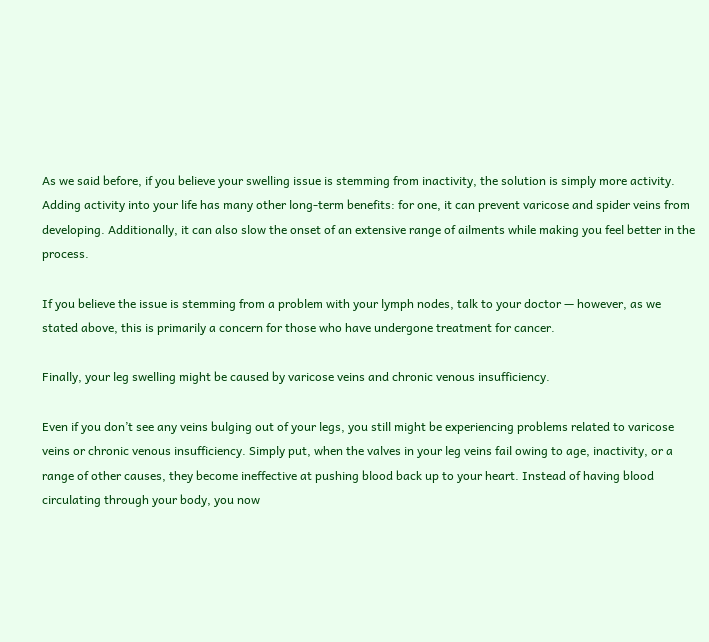As we said before, if you believe your swelling issue is stemming from inactivity, the solution is simply more activity. Adding activity into your life has many other long-term benefits: for one, it can prevent varicose and spider veins from developing. Additionally, it can also slow the onset of an extensive range of ailments while making you feel better in the process.

If you believe the issue is stemming from a problem with your lymph nodes, talk to your doctor — however, as we stated above, this is primarily a concern for those who have undergone treatment for cancer.

Finally, your leg swelling might be caused by varicose veins and chronic venous insufficiency.

Even if you don’t see any veins bulging out of your legs, you still might be experiencing problems related to varicose veins or chronic venous insufficiency. Simply put, when the valves in your leg veins fail owing to age, inactivity, or a range of other causes, they become ineffective at pushing blood back up to your heart. Instead of having blood circulating through your body, you now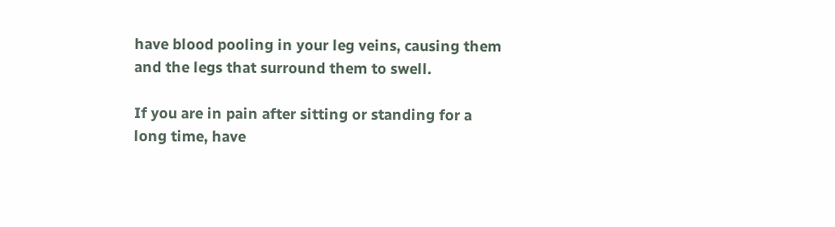have blood pooling in your leg veins, causing them and the legs that surround them to swell.

If you are in pain after sitting or standing for a long time, have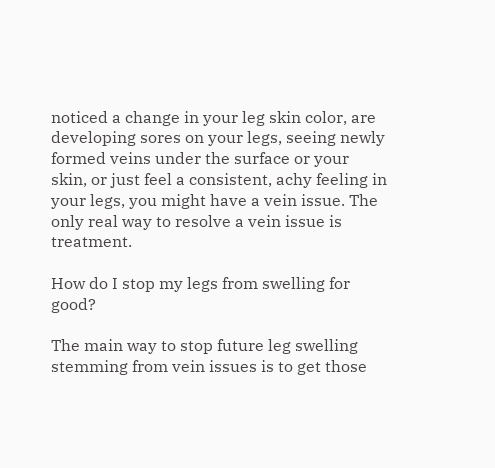noticed a change in your leg skin color, are developing sores on your legs, seeing newly formed veins under the surface or your skin, or just feel a consistent, achy feeling in your legs, you might have a vein issue. The only real way to resolve a vein issue is treatment.

How do I stop my legs from swelling for good?

The main way to stop future leg swelling stemming from vein issues is to get those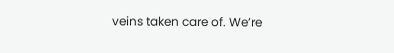veins taken care of. We’re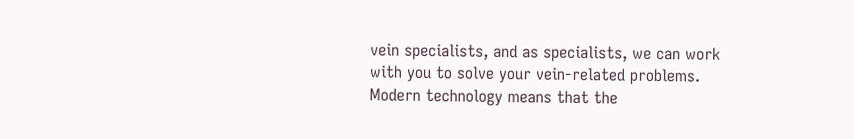vein specialists, and as specialists, we can work with you to solve your vein-related problems. Modern technology means that the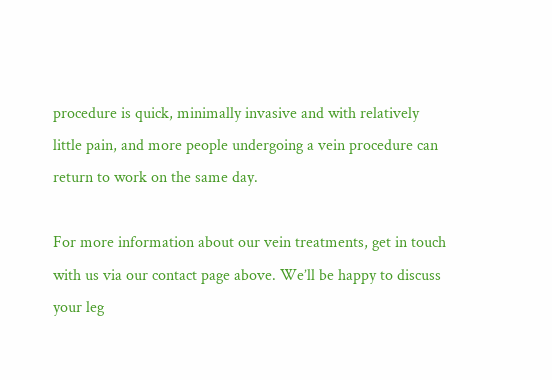procedure is quick, minimally invasive and with relatively little pain, and more people undergoing a vein procedure can return to work on the same day.

For more information about our vein treatments, get in touch with us via our contact page above. We’ll be happy to discuss your leg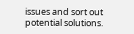issues and sort out potential solutions.